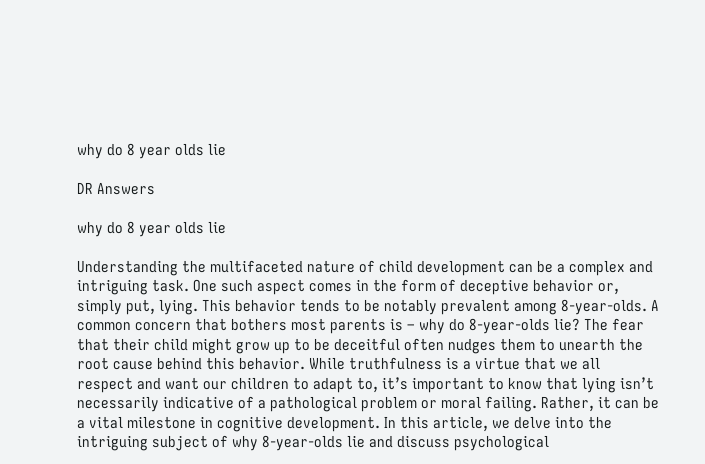why do 8 year olds lie

DR Answers

why do 8 year olds lie

Understanding the multifaceted nature of child development can be a complex and intriguing task. One such aspect comes in the form of deceptive behavior or, simply put, lying. This behavior tends to be notably prevalent among 8-year-olds. A common concern that bothers most parents is – why do 8-year-olds lie? The fear that their child might grow up to be deceitful often nudges them to unearth the root cause behind this behavior. While truthfulness is a virtue that we all respect and want our children to adapt to, it’s important to know that lying isn’t necessarily indicative of a pathological problem or moral failing. Rather, it can be a vital milestone in cognitive development. In this article, we delve into the intriguing subject of why 8-year-olds lie and discuss psychological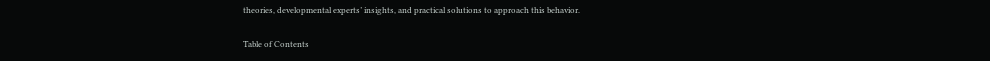theories, developmental experts’ insights, and practical solutions to approach this behavior.

Table of Contents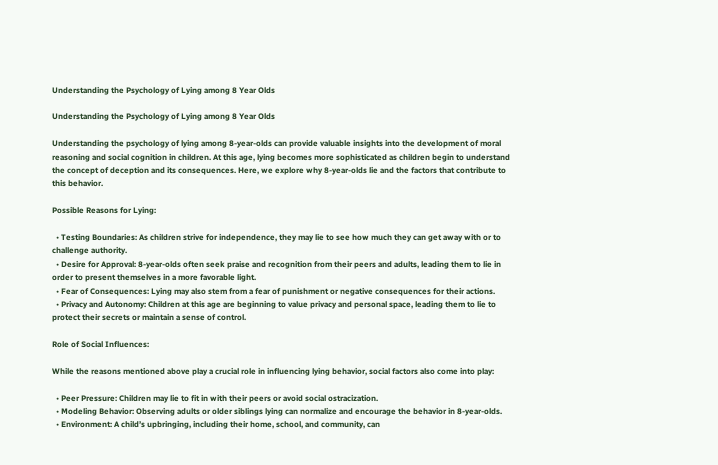Understanding the Psychology of Lying among 8 Year Olds

Understanding the Psychology of Lying among 8 Year Olds

Understanding the psychology of lying among 8-year-olds can provide valuable insights into the development of moral reasoning and social cognition in children. At this age, lying becomes more sophisticated as children begin to understand the concept of deception and its consequences. Here, we explore why 8-year-olds lie and the factors that contribute to this behavior.

Possible Reasons for Lying:

  • Testing Boundaries: As children strive for independence, they may lie to see how much they can get away with or to challenge authority.
  • Desire for Approval: 8-year-olds often seek praise and recognition from their peers and adults, leading them to lie in order to present themselves in a more favorable light.
  • Fear of Consequences: Lying may also stem from a fear of punishment or negative consequences for their actions.
  • Privacy and Autonomy: Children at this age are beginning to value privacy and personal space, leading them to lie to protect their secrets or maintain a sense of control.

Role of Social Influences:

While the reasons mentioned above play a crucial role in influencing lying behavior, social factors also come into play:

  • Peer Pressure: Children may lie to fit in with their peers or avoid social ostracization.
  • Modeling Behavior: Observing adults or older siblings lying can normalize and encourage the behavior in 8-year-olds.
  • Environment: A child’s upbringing, including their home, school, and community, can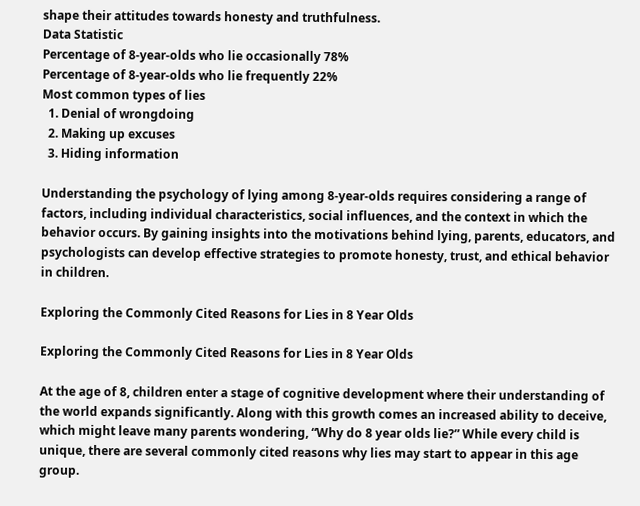shape their attitudes towards honesty and truthfulness.
Data Statistic
Percentage of 8-year-olds who lie occasionally 78%
Percentage of 8-year-olds who lie frequently 22%
Most common types of lies
  1. Denial of wrongdoing
  2. Making up excuses
  3. Hiding information

Understanding the psychology of lying among 8-year-olds requires considering a range of factors, including individual characteristics, social influences, and the context in which the behavior occurs. By gaining insights into the motivations behind lying, parents, educators, and psychologists can develop effective strategies to promote honesty, trust, and ethical behavior in children.

Exploring the Commonly Cited Reasons for Lies in 8 Year Olds

Exploring the Commonly Cited Reasons for Lies in 8 Year Olds

At the age of 8, children enter a stage of cognitive development where their understanding of the world expands significantly. Along with this growth comes an increased ability to deceive, which might leave many parents wondering, “Why do 8 year olds lie?” While every child is unique, there are several commonly cited reasons why lies may start to appear in this age group.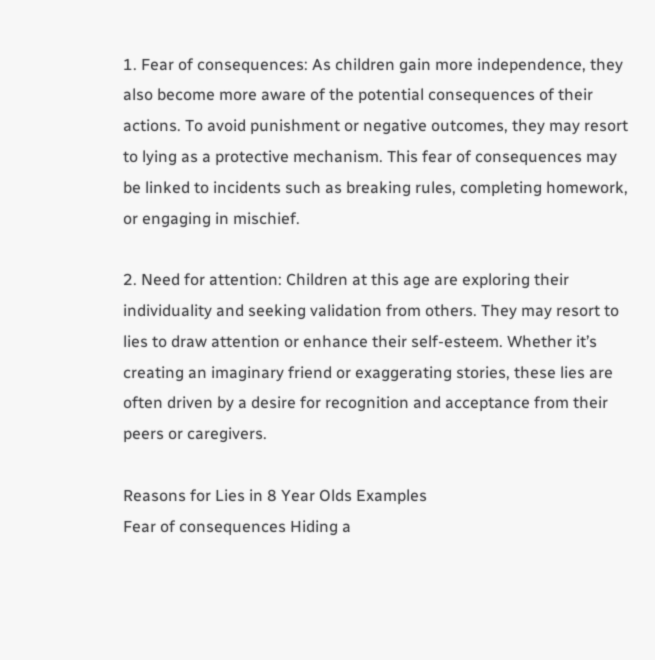1. Fear of consequences: As children gain more independence, they also become more aware of the potential consequences of their actions. To avoid punishment or negative outcomes, they may resort to lying as a protective mechanism. This fear of consequences may be linked to incidents such as breaking rules, completing homework, or engaging in mischief.

2. Need for attention: Children at this age are exploring their individuality and seeking validation from others. They may resort to lies to draw attention or enhance their self-esteem. Whether it’s creating an imaginary friend or exaggerating stories, these lies are often driven by a desire for recognition and acceptance from their peers or caregivers.

Reasons for Lies in 8 Year Olds Examples
Fear of consequences Hiding a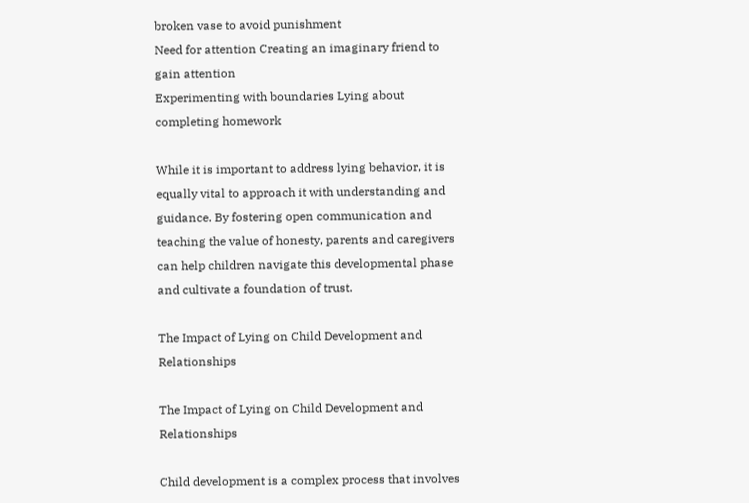broken vase to avoid punishment
Need for attention Creating an imaginary friend to gain attention
Experimenting with boundaries Lying about completing homework

While it is important to address lying behavior, it is equally vital to approach it with understanding and guidance. By fostering open communication and teaching the value of honesty, parents and caregivers can help children navigate this developmental phase and cultivate a foundation of trust.

The Impact of Lying on Child Development and Relationships

The Impact of Lying on Child Development and Relationships

Child development is a complex process that involves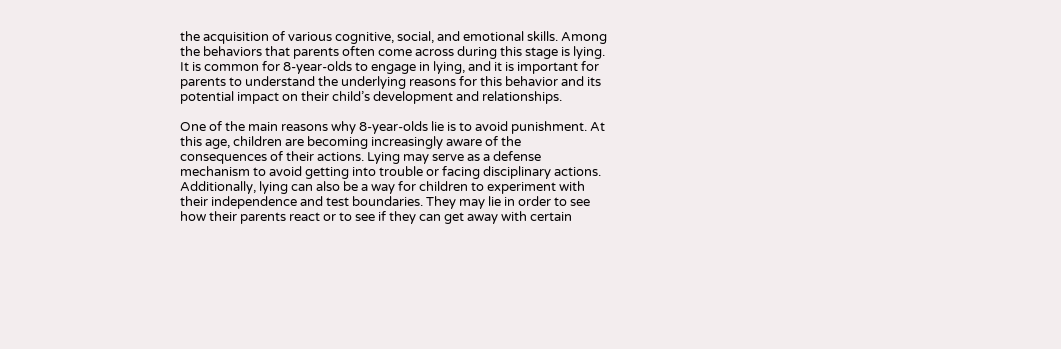the acquisition of various cognitive, social, and emotional skills. Among the behaviors that parents often come across during this stage is lying. It is common for 8-year-olds to engage in lying, and it is important for parents to understand the underlying reasons for this behavior and its potential impact on their child’s development and relationships.

One of the main reasons why 8-year-olds lie is to avoid punishment. At this age, children are becoming increasingly aware of the consequences of their actions. Lying may serve as a defense mechanism to avoid getting into trouble or facing disciplinary actions. Additionally, lying can also be a way for children to experiment with their independence and test boundaries. They may lie in order to see how their parents react or to see if they can get away with certain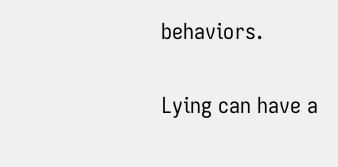behaviors.

Lying can have a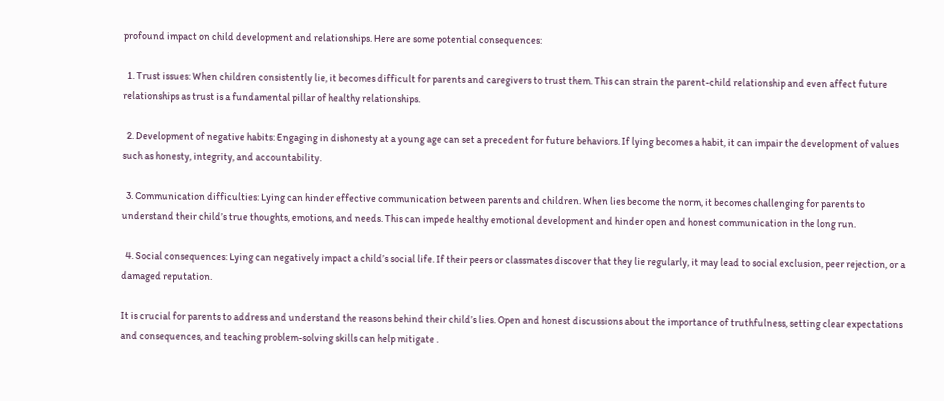profound impact on child development and relationships. Here are some potential consequences:

  1. Trust issues: When children consistently lie, it becomes difficult for parents and caregivers to trust them. This can strain the parent-child relationship and even affect future relationships as trust is a fundamental pillar of healthy relationships.

  2. Development of negative habits: Engaging in dishonesty at a young age can set a precedent for future behaviors. If lying becomes a habit, it can impair the development of values such as honesty, integrity, and accountability.

  3. Communication difficulties: Lying can hinder effective communication between parents and children. When lies become the norm, it becomes challenging for parents to understand their child’s true thoughts, emotions, and needs. This can impede healthy emotional development and hinder open and honest communication in the long run.

  4. Social consequences: Lying can negatively impact a child’s social life. If their peers or classmates discover that they lie regularly, it may lead to social exclusion, peer rejection, or a damaged reputation.

It is crucial for parents to address and understand the reasons behind their child’s lies. Open and honest discussions about the importance of truthfulness, setting clear expectations and consequences, and teaching problem-solving skills can help mitigate .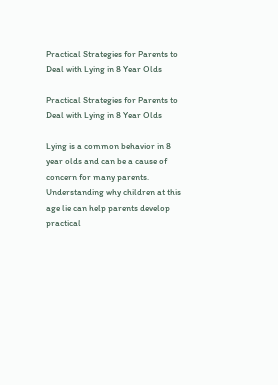Practical Strategies for Parents to Deal with Lying in 8 Year Olds

Practical Strategies for Parents to Deal with Lying in 8 Year Olds

Lying is a common behavior in 8 year olds and can be a cause of concern for many parents. Understanding why children at this age lie can help parents develop practical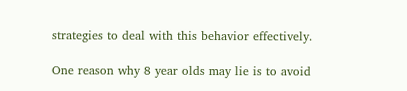strategies to deal with this behavior effectively.

One reason why 8 year olds may lie is to avoid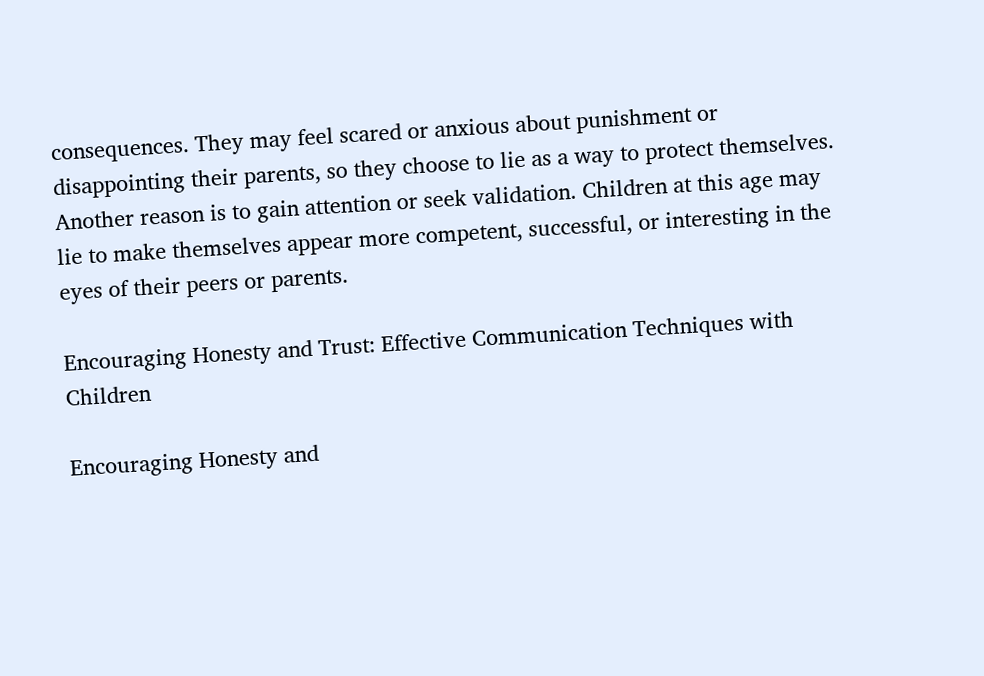consequences. They may feel scared or anxious about punishment or disappointing their parents, so they choose to lie as a way to protect themselves. Another reason is to gain attention or seek validation. Children at this age may lie to make themselves appear more competent, successful, or interesting in the eyes of their peers or parents.

Encouraging Honesty and Trust: Effective Communication Techniques with Children

Encouraging Honesty and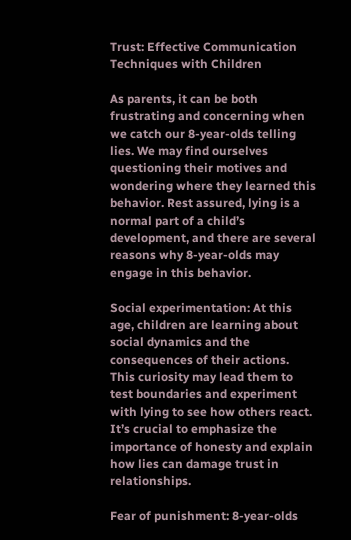Trust: Effective Communication Techniques with Children

As parents, it can be both frustrating and concerning when we catch our 8-year-olds telling lies. We may find ourselves questioning their motives and wondering where they learned this behavior. Rest assured, lying is a normal part of a child’s development, and there are several reasons why 8-year-olds may engage in this behavior.

Social experimentation: At this age, children are learning about social dynamics and the consequences of their actions. This curiosity may lead them to test boundaries and experiment with lying to see how others react. It’s crucial to emphasize the importance of honesty and explain how lies can damage trust in relationships.

Fear of punishment: 8-year-olds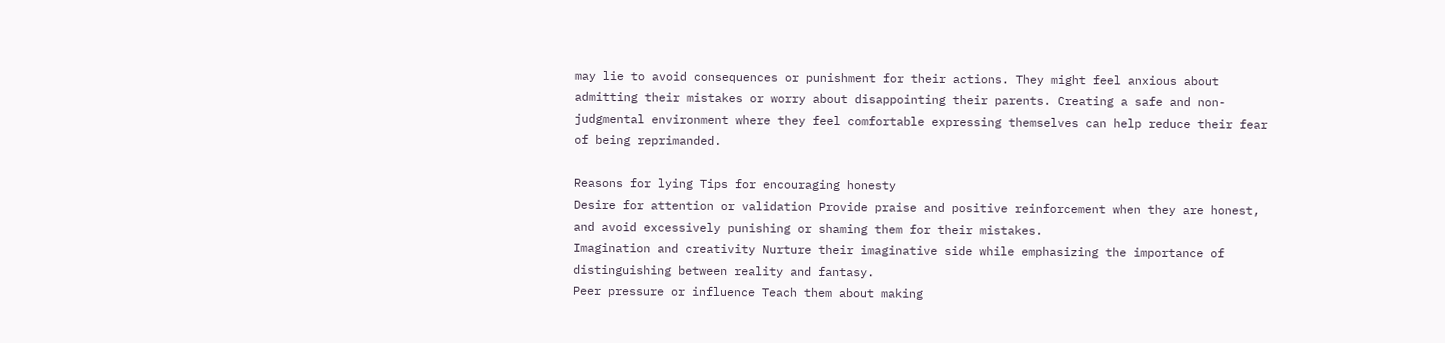may lie to avoid consequences or punishment for their actions. They might feel anxious about admitting their mistakes or worry about disappointing their parents. Creating a safe and non-judgmental environment where they feel comfortable expressing themselves can help reduce their fear of being reprimanded.

Reasons for lying Tips for encouraging honesty
Desire for attention or validation Provide praise and positive reinforcement when they are honest, and avoid excessively punishing or shaming them for their mistakes.
Imagination and creativity Nurture their imaginative side while emphasizing the importance of distinguishing between reality and fantasy.
Peer pressure or influence Teach them about making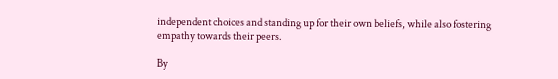independent choices and standing up for their own beliefs, while also fostering empathy towards their peers.

By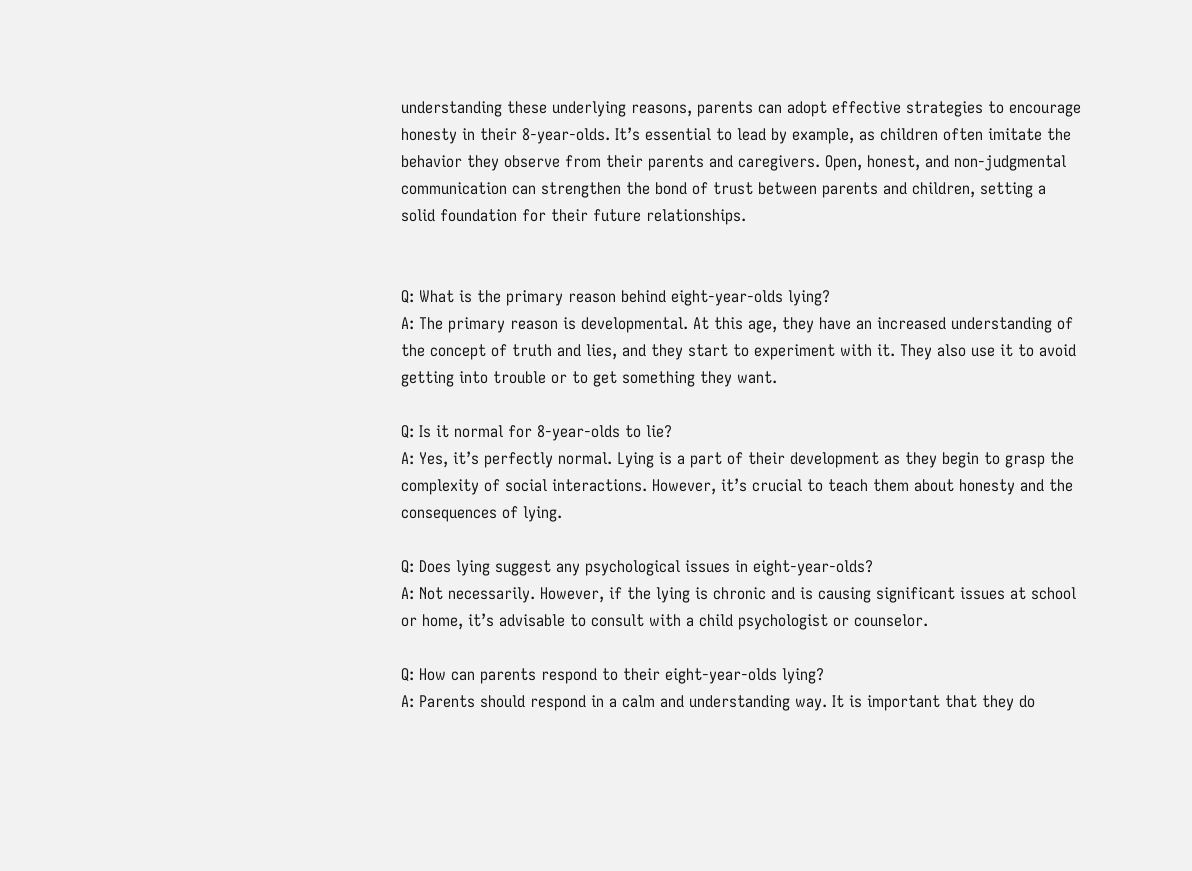understanding these underlying reasons, parents can adopt effective strategies to encourage honesty in their 8-year-olds. It’s essential to lead by example, as children often imitate the behavior they observe from their parents and caregivers. Open, honest, and non-judgmental communication can strengthen the bond of trust between parents and children, setting a solid foundation for their future relationships.


Q: What is the primary reason behind eight-year-olds lying?
A: The primary reason is developmental. At this age, they have an increased understanding of the concept of truth and lies, and they start to experiment with it. They also use it to avoid getting into trouble or to get something they want.

Q: Is it normal for 8-year-olds to lie?
A: Yes, it’s perfectly normal. Lying is a part of their development as they begin to grasp the complexity of social interactions. However, it’s crucial to teach them about honesty and the consequences of lying.

Q: Does lying suggest any psychological issues in eight-year-olds?
A: Not necessarily. However, if the lying is chronic and is causing significant issues at school or home, it’s advisable to consult with a child psychologist or counselor.

Q: How can parents respond to their eight-year-olds lying?
A: Parents should respond in a calm and understanding way. It is important that they do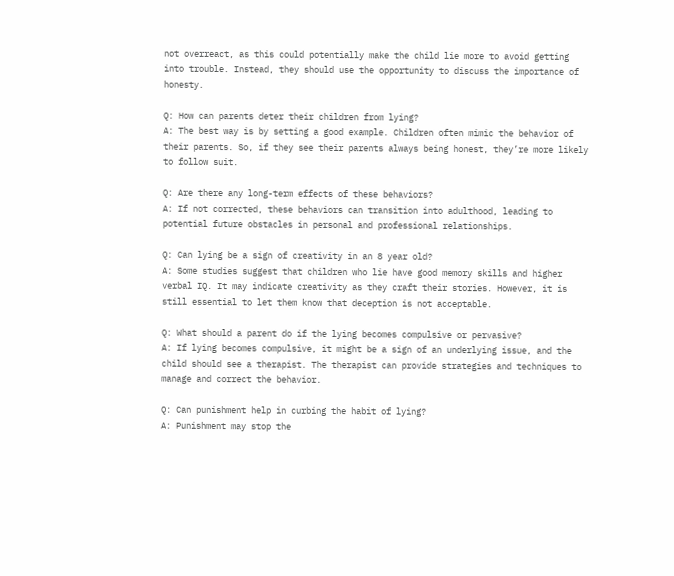not overreact, as this could potentially make the child lie more to avoid getting into trouble. Instead, they should use the opportunity to discuss the importance of honesty.

Q: How can parents deter their children from lying?
A: The best way is by setting a good example. Children often mimic the behavior of their parents. So, if they see their parents always being honest, they’re more likely to follow suit.

Q: Are there any long-term effects of these behaviors?
A: If not corrected, these behaviors can transition into adulthood, leading to potential future obstacles in personal and professional relationships.

Q: Can lying be a sign of creativity in an 8 year old?
A: Some studies suggest that children who lie have good memory skills and higher verbal IQ. It may indicate creativity as they craft their stories. However, it is still essential to let them know that deception is not acceptable.

Q: What should a parent do if the lying becomes compulsive or pervasive?
A: If lying becomes compulsive, it might be a sign of an underlying issue, and the child should see a therapist. The therapist can provide strategies and techniques to manage and correct the behavior.

Q: Can punishment help in curbing the habit of lying?
A: Punishment may stop the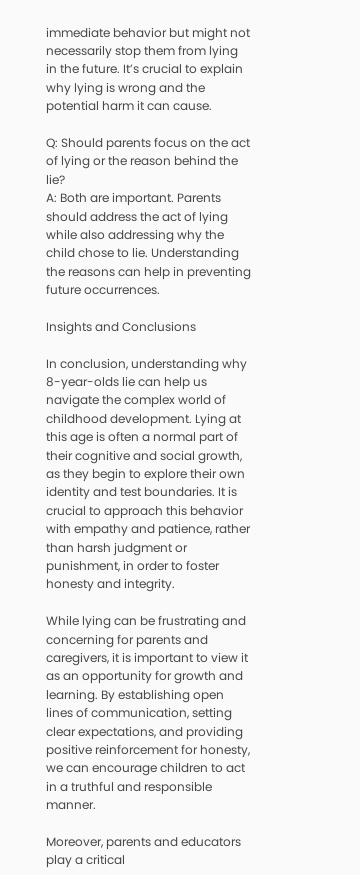immediate behavior but might not necessarily stop them from lying in the future. It’s crucial to explain why lying is wrong and the potential harm it can cause.

Q: Should parents focus on the act of lying or the reason behind the lie?
A: Both are important. Parents should address the act of lying while also addressing why the child chose to lie. Understanding the reasons can help in preventing future occurrences.

Insights and Conclusions

In conclusion, understanding why 8-year-olds lie can help us navigate the complex world of childhood development. Lying at this age is often a normal part of their cognitive and social growth, as they begin to explore their own identity and test boundaries. It is crucial to approach this behavior with empathy and patience, rather than harsh judgment or punishment, in order to foster honesty and integrity.

While lying can be frustrating and concerning for parents and caregivers, it is important to view it as an opportunity for growth and learning. By establishing open lines of communication, setting clear expectations, and providing positive reinforcement for honesty, we can encourage children to act in a truthful and responsible manner.

Moreover, parents and educators play a critical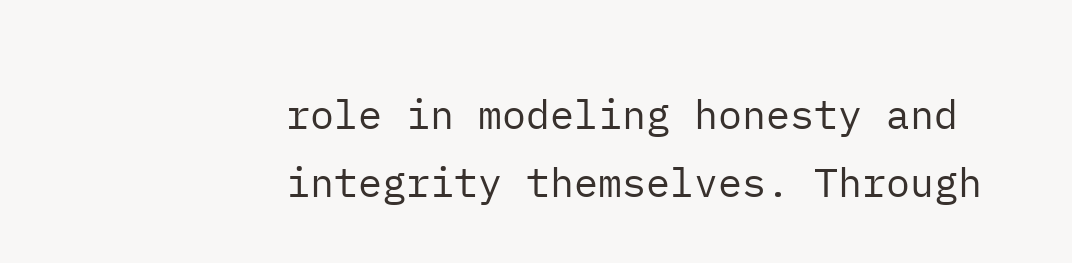role in modeling honesty and integrity themselves. Through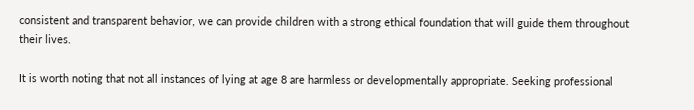consistent and transparent behavior, we can provide children with a strong ethical foundation that will guide them throughout their lives.

It is worth noting that not all instances of lying at age 8 are harmless or developmentally appropriate. Seeking professional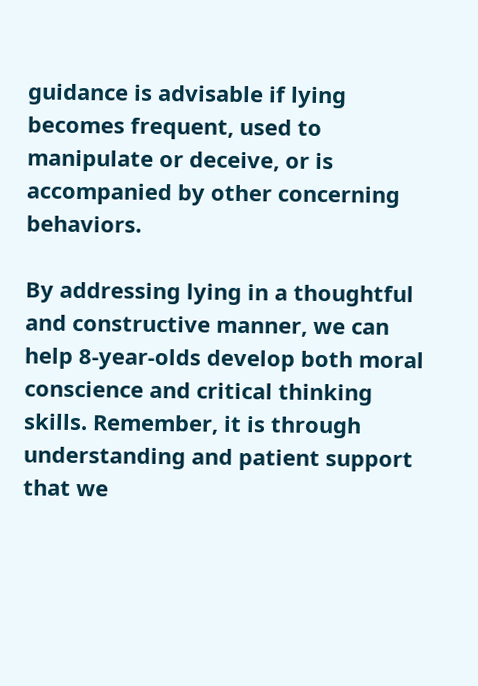guidance is advisable if lying becomes frequent, used to manipulate or deceive, or is accompanied by other concerning behaviors.

By addressing lying in a thoughtful and constructive manner, we can help 8-year-olds develop both moral conscience and critical thinking skills. Remember, it is through understanding and patient support that we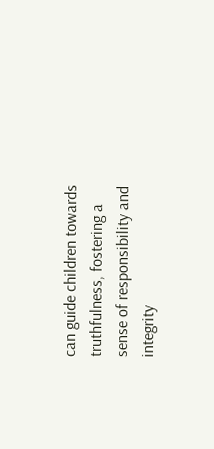can guide children towards truthfulness, fostering a sense of responsibility and integrity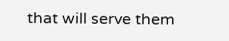that will serve them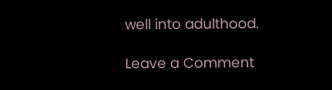well into adulthood.

Leave a Comment